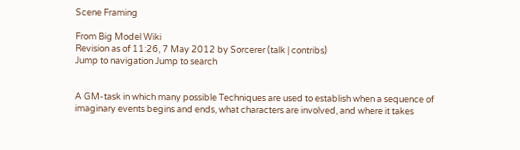Scene Framing

From Big Model Wiki
Revision as of 11:26, 7 May 2012 by Sorcerer (talk | contribs)
Jump to navigation Jump to search


A GM-task in which many possible Techniques are used to establish when a sequence of imaginary events begins and ends, what characters are involved, and where it takes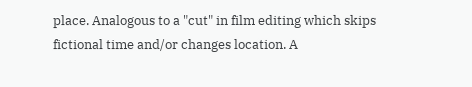place. Analogous to a "cut" in film editing which skips fictional time and/or changes location. A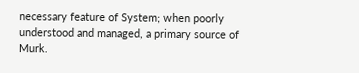necessary feature of System; when poorly understood and managed, a primary source of Murk.